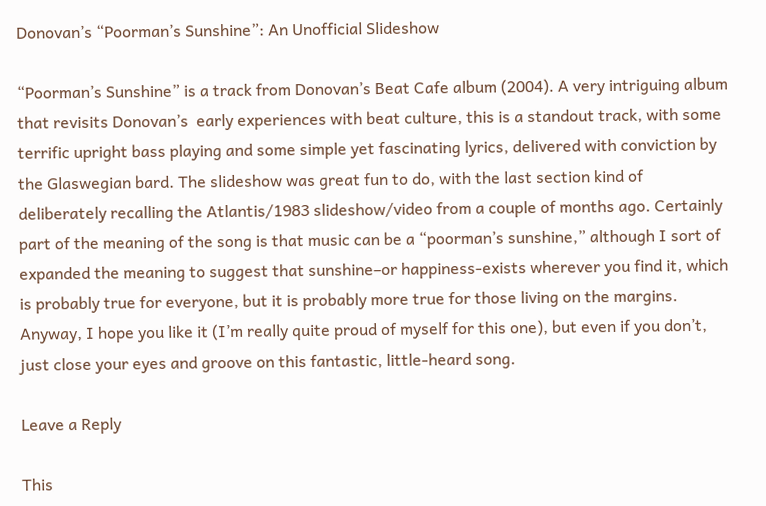Donovan’s “Poorman’s Sunshine”: An Unofficial Slideshow

“Poorman’s Sunshine” is a track from Donovan’s Beat Cafe album (2004). A very intriguing album that revisits Donovan’s  early experiences with beat culture, this is a standout track, with some terrific upright bass playing and some simple yet fascinating lyrics, delivered with conviction by the Glaswegian bard. The slideshow was great fun to do, with the last section kind of deliberately recalling the Atlantis/1983 slideshow/video from a couple of months ago. Certainly part of the meaning of the song is that music can be a “poorman’s sunshine,” although I sort of expanded the meaning to suggest that sunshine–or happiness-exists wherever you find it, which is probably true for everyone, but it is probably more true for those living on the margins. Anyway, I hope you like it (I’m really quite proud of myself for this one), but even if you don’t, just close your eyes and groove on this fantastic, little-heard song.

Leave a Reply

This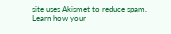site uses Akismet to reduce spam. Learn how your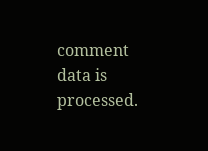comment data is processed.